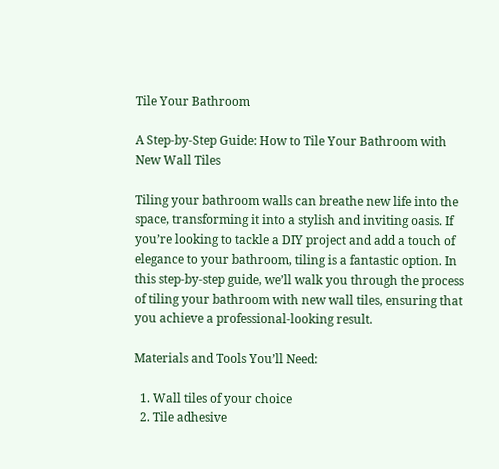Tile Your Bathroom

A Step-by-Step Guide: How to Tile Your Bathroom with New Wall Tiles

Tiling your bathroom walls can breathe new life into the space, transforming it into a stylish and inviting oasis. If you’re looking to tackle a DIY project and add a touch of elegance to your bathroom, tiling is a fantastic option. In this step-by-step guide, we’ll walk you through the process of tiling your bathroom with new wall tiles, ensuring that you achieve a professional-looking result.

Materials and Tools You’ll Need:

  1. Wall tiles of your choice
  2. Tile adhesive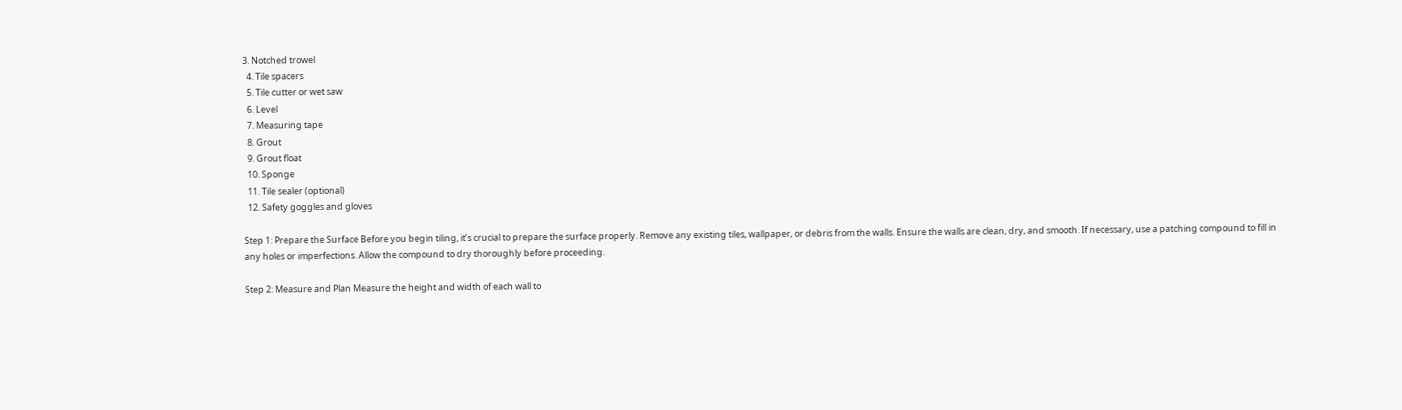3. Notched trowel
  4. Tile spacers
  5. Tile cutter or wet saw
  6. Level
  7. Measuring tape
  8. Grout
  9. Grout float
  10. Sponge
  11. Tile sealer (optional)
  12. Safety goggles and gloves

Step 1: Prepare the Surface Before you begin tiling, it’s crucial to prepare the surface properly. Remove any existing tiles, wallpaper, or debris from the walls. Ensure the walls are clean, dry, and smooth. If necessary, use a patching compound to fill in any holes or imperfections. Allow the compound to dry thoroughly before proceeding.

Step 2: Measure and Plan Measure the height and width of each wall to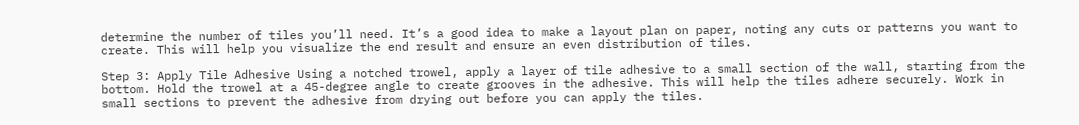determine the number of tiles you’ll need. It’s a good idea to make a layout plan on paper, noting any cuts or patterns you want to create. This will help you visualize the end result and ensure an even distribution of tiles.

Step 3: Apply Tile Adhesive Using a notched trowel, apply a layer of tile adhesive to a small section of the wall, starting from the bottom. Hold the trowel at a 45-degree angle to create grooves in the adhesive. This will help the tiles adhere securely. Work in small sections to prevent the adhesive from drying out before you can apply the tiles.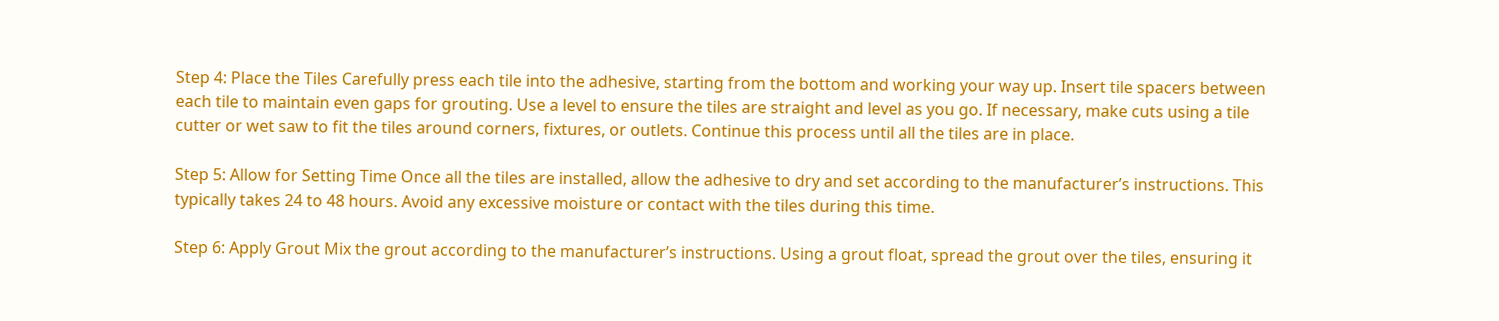Step 4: Place the Tiles Carefully press each tile into the adhesive, starting from the bottom and working your way up. Insert tile spacers between each tile to maintain even gaps for grouting. Use a level to ensure the tiles are straight and level as you go. If necessary, make cuts using a tile cutter or wet saw to fit the tiles around corners, fixtures, or outlets. Continue this process until all the tiles are in place.

Step 5: Allow for Setting Time Once all the tiles are installed, allow the adhesive to dry and set according to the manufacturer’s instructions. This typically takes 24 to 48 hours. Avoid any excessive moisture or contact with the tiles during this time.

Step 6: Apply Grout Mix the grout according to the manufacturer’s instructions. Using a grout float, spread the grout over the tiles, ensuring it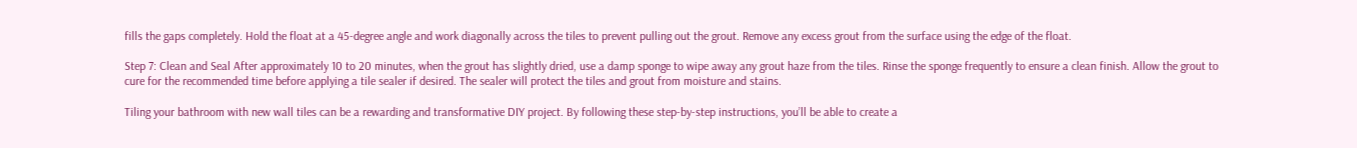fills the gaps completely. Hold the float at a 45-degree angle and work diagonally across the tiles to prevent pulling out the grout. Remove any excess grout from the surface using the edge of the float.

Step 7: Clean and Seal After approximately 10 to 20 minutes, when the grout has slightly dried, use a damp sponge to wipe away any grout haze from the tiles. Rinse the sponge frequently to ensure a clean finish. Allow the grout to cure for the recommended time before applying a tile sealer if desired. The sealer will protect the tiles and grout from moisture and stains.

Tiling your bathroom with new wall tiles can be a rewarding and transformative DIY project. By following these step-by-step instructions, you’ll be able to create a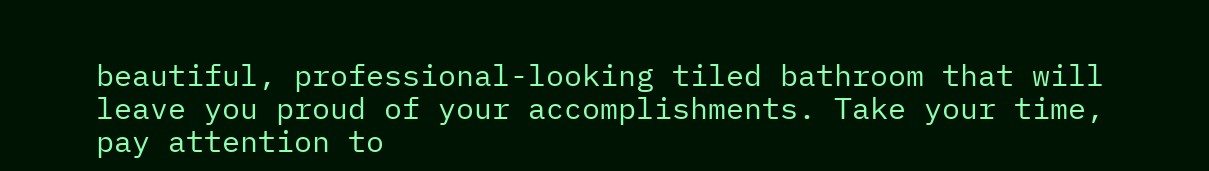beautiful, professional-looking tiled bathroom that will leave you proud of your accomplishments. Take your time, pay attention to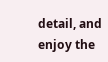detail, and enjoy the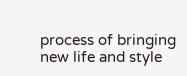process of bringing new life and style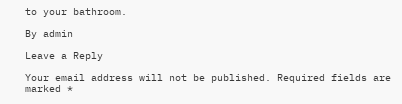to your bathroom.

By admin

Leave a Reply

Your email address will not be published. Required fields are marked *